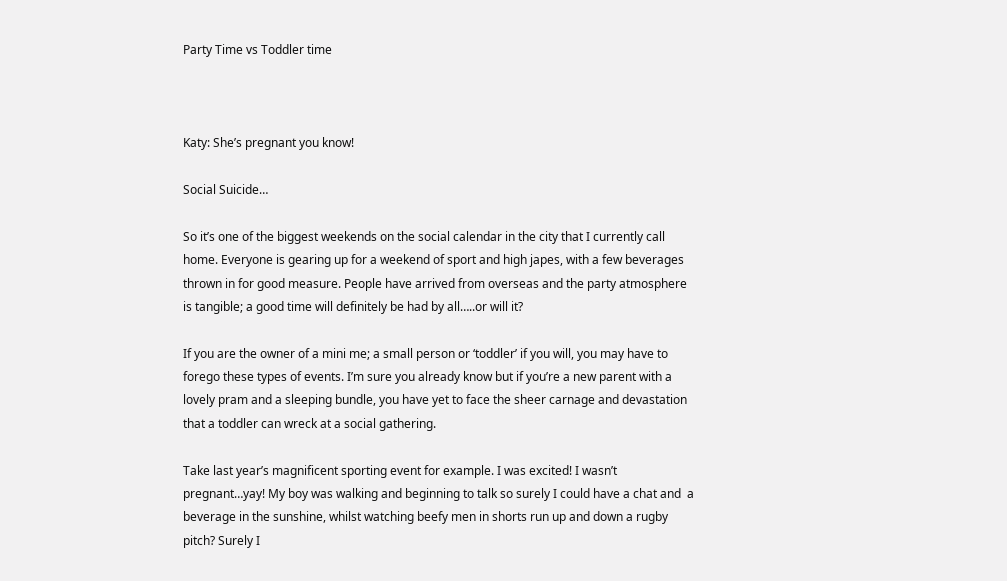Party Time vs Toddler time



Katy: She’s pregnant you know!

Social Suicide…

So it’s one of the biggest weekends on the social calendar in the city that I currently call home. Everyone is gearing up for a weekend of sport and high japes, with a few beverages thrown in for good measure. People have arrived from overseas and the party atmosphere is tangible; a good time will definitely be had by all…..or will it?

If you are the owner of a mini me; a small person or ‘toddler’ if you will, you may have to forego these types of events. I’m sure you already know but if you’re a new parent with a lovely pram and a sleeping bundle, you have yet to face the sheer carnage and devastation that a toddler can wreck at a social gathering.

Take last year’s magnificent sporting event for example. I was excited! I wasn’t pregnant…yay! My boy was walking and beginning to talk so surely I could have a chat and  a beverage in the sunshine, whilst watching beefy men in shorts run up and down a rugby pitch? Surely I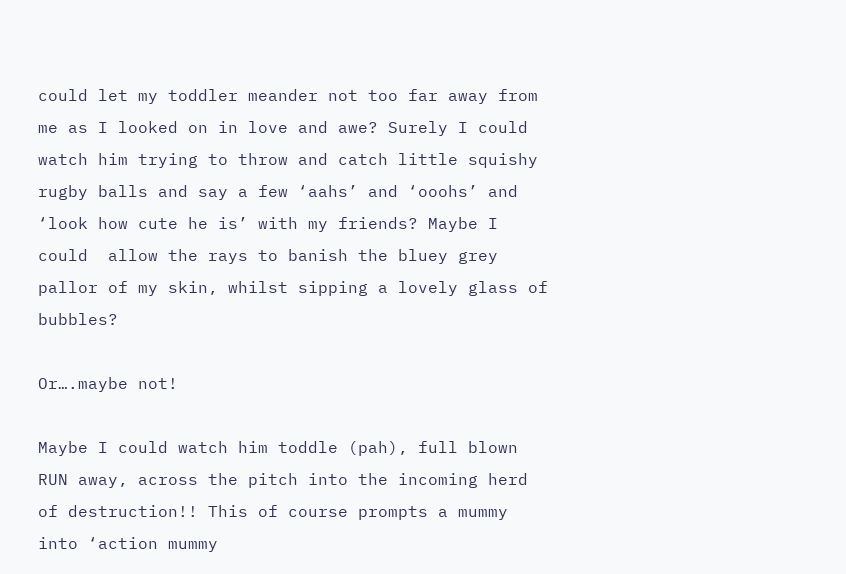could let my toddler meander not too far away from me as I looked on in love and awe? Surely I could watch him trying to throw and catch little squishy rugby balls and say a few ‘aahs’ and ‘ooohs’ and ‘look how cute he is’ with my friends? Maybe I could  allow the rays to banish the bluey grey pallor of my skin, whilst sipping a lovely glass of  bubbles?

Or….maybe not!

Maybe I could watch him toddle (pah), full blown RUN away, across the pitch into the incoming herd of destruction!! This of course prompts a mummy into ‘action mummy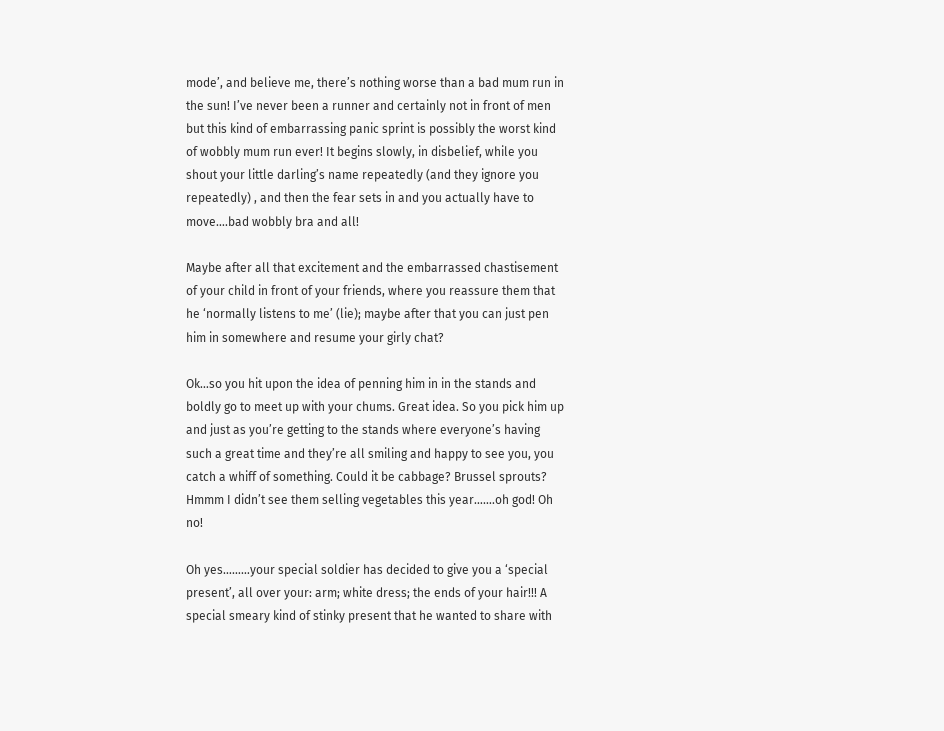mode’, and believe me, there’s nothing worse than a bad mum run in the sun! I’ve never been a runner and certainly not in front of men but this kind of embarrassing panic sprint is possibly the worst kind of wobbly mum run ever! It begins slowly, in disbelief, while you shout your little darling’s name repeatedly (and they ignore you repeatedly) , and then the fear sets in and you actually have to move….bad wobbly bra and all!

Maybe after all that excitement and the embarrassed chastisement of your child in front of your friends, where you reassure them that he ‘normally listens to me’ (lie); maybe after that you can just pen him in somewhere and resume your girly chat?

Ok…so you hit upon the idea of penning him in in the stands and boldly go to meet up with your chums. Great idea. So you pick him up and just as you’re getting to the stands where everyone’s having such a great time and they’re all smiling and happy to see you, you catch a whiff of something. Could it be cabbage? Brussel sprouts? Hmmm I didn’t see them selling vegetables this year…….oh god! Oh no!

Oh yes………your special soldier has decided to give you a ‘special present’, all over your: arm; white dress; the ends of your hair!!! A special smeary kind of stinky present that he wanted to share with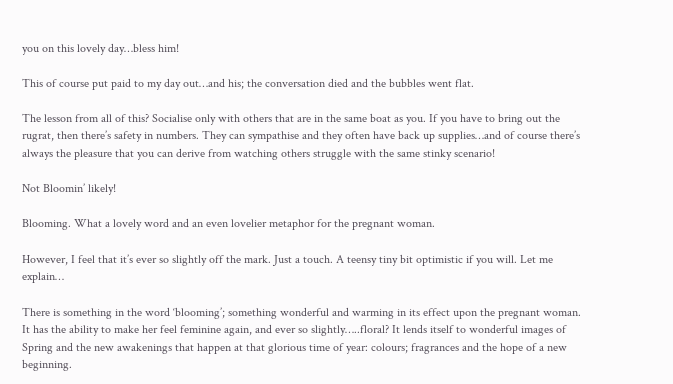you on this lovely day…bless him!

This of course put paid to my day out…and his; the conversation died and the bubbles went flat.

The lesson from all of this? Socialise only with others that are in the same boat as you. If you have to bring out the rugrat, then there’s safety in numbers. They can sympathise and they often have back up supplies…and of course there’s always the pleasure that you can derive from watching others struggle with the same stinky scenario!

Not Bloomin’ likely!

Blooming. What a lovely word and an even lovelier metaphor for the pregnant woman.

However, I feel that it’s ever so slightly off the mark. Just a touch. A teensy tiny bit optimistic if you will. Let me explain…

There is something in the word ‘blooming’; something wonderful and warming in its effect upon the pregnant woman. It has the ability to make her feel feminine again, and ever so slightly…..floral? It lends itself to wonderful images of Spring and the new awakenings that happen at that glorious time of year: colours; fragrances and the hope of a new beginning.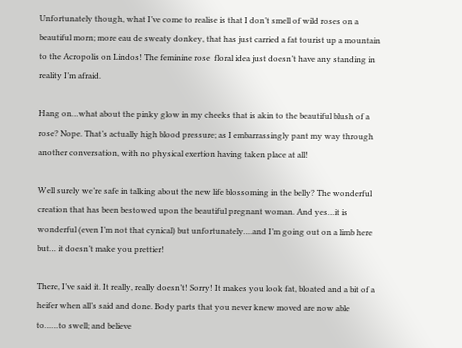Unfortunately though, what I’ve come to realise is that I don’t smell of wild roses on a beautiful morn; more eau de sweaty donkey, that has just carried a fat tourist up a mountain to the Acropolis on Lindos! The feminine rose  floral idea just doesn’t have any standing in reality I’m afraid.

Hang on…what about the pinky glow in my cheeks that is akin to the beautiful blush of a rose? Nope. That’s actually high blood pressure; as I embarrassingly pant my way through another conversation, with no physical exertion having taken place at all!

Well surely we’re safe in talking about the new life blossoming in the belly? The wonderful creation that has been bestowed upon the beautiful pregnant woman. And yes…it is wonderful (even I’m not that cynical) but unfortunately….and I’m going out on a limb here but… it doesn’t make you prettier!

There, I’ve said it. It really, really doesn’t! Sorry! It makes you look fat, bloated and a bit of a heifer when all’s said and done. Body parts that you never knew moved are now able to……to swell; and believe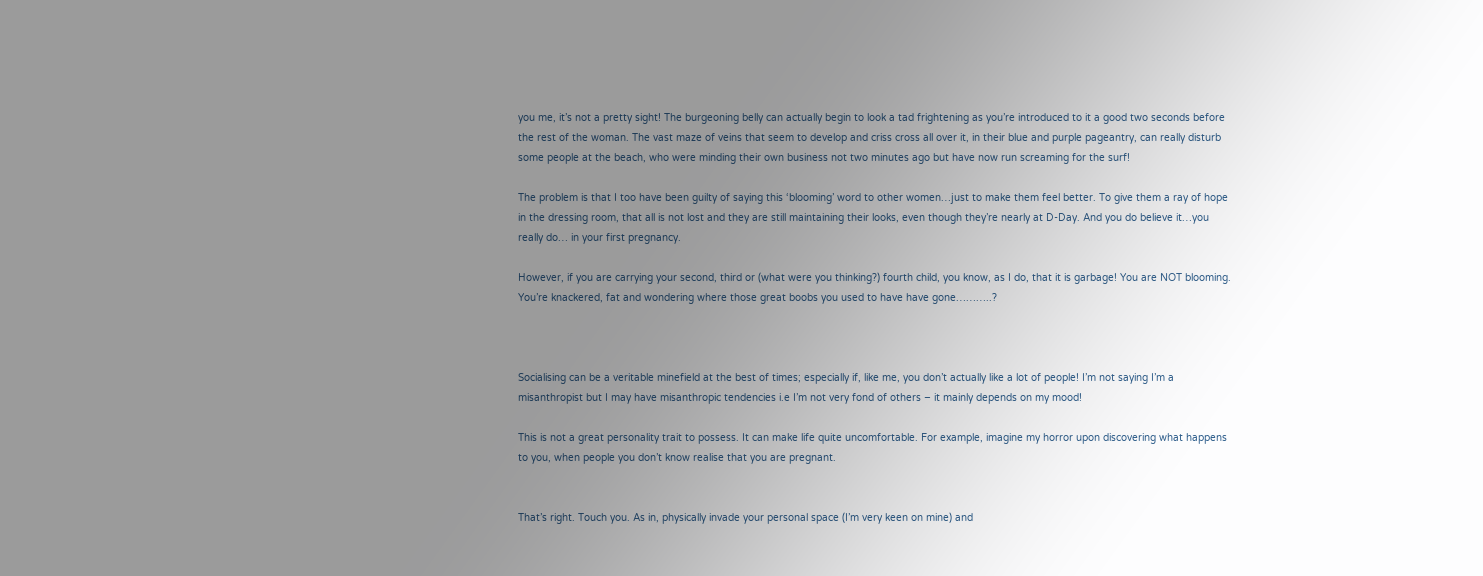you me, it’s not a pretty sight! The burgeoning belly can actually begin to look a tad frightening as you’re introduced to it a good two seconds before the rest of the woman. The vast maze of veins that seem to develop and criss cross all over it, in their blue and purple pageantry, can really disturb some people at the beach, who were minding their own business not two minutes ago but have now run screaming for the surf!

The problem is that I too have been guilty of saying this ‘blooming’ word to other women…just to make them feel better. To give them a ray of hope in the dressing room, that all is not lost and they are still maintaining their looks, even though they’re nearly at D-Day. And you do believe it…you really do… in your first pregnancy.

However, if you are carrying your second, third or (what were you thinking?) fourth child, you know, as I do, that it is garbage! You are NOT blooming. You’re knackered, fat and wondering where those great boobs you used to have have gone………..?



Socialising can be a veritable minefield at the best of times; especially if, like me, you don’t actually like a lot of people! I’m not saying I’m a misanthropist but I may have misanthropic tendencies i.e I’m not very fond of others – it mainly depends on my mood!

This is not a great personality trait to possess. It can make life quite uncomfortable. For example, imagine my horror upon discovering what happens to you, when people you don’t know realise that you are pregnant.


That’s right. Touch you. As in, physically invade your personal space (I’m very keen on mine) and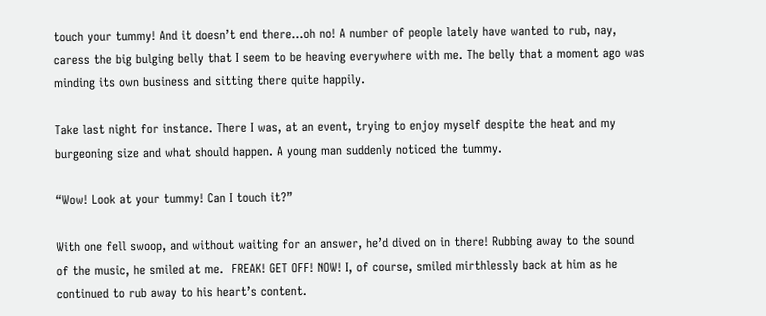touch your tummy! And it doesn’t end there…oh no! A number of people lately have wanted to rub, nay, caress the big bulging belly that I seem to be heaving everywhere with me. The belly that a moment ago was minding its own business and sitting there quite happily.

Take last night for instance. There I was, at an event, trying to enjoy myself despite the heat and my burgeoning size and what should happen. A young man suddenly noticed the tummy.

“Wow! Look at your tummy! Can I touch it?”

With one fell swoop, and without waiting for an answer, he’d dived on in there! Rubbing away to the sound of the music, he smiled at me.  FREAK! GET OFF! NOW! I, of course, smiled mirthlessly back at him as he continued to rub away to his heart’s content.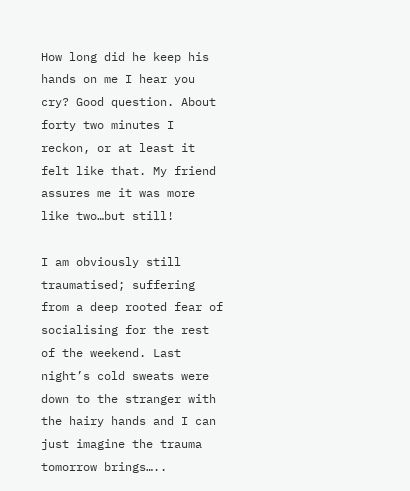How long did he keep his hands on me I hear you cry? Good question. About forty two minutes I reckon, or at least it felt like that. My friend assures me it was more like two…but still!

I am obviously still traumatised; suffering from a deep rooted fear of socialising for the rest of the weekend. Last night’s cold sweats were down to the stranger with the hairy hands and I can just imagine the trauma tomorrow brings…..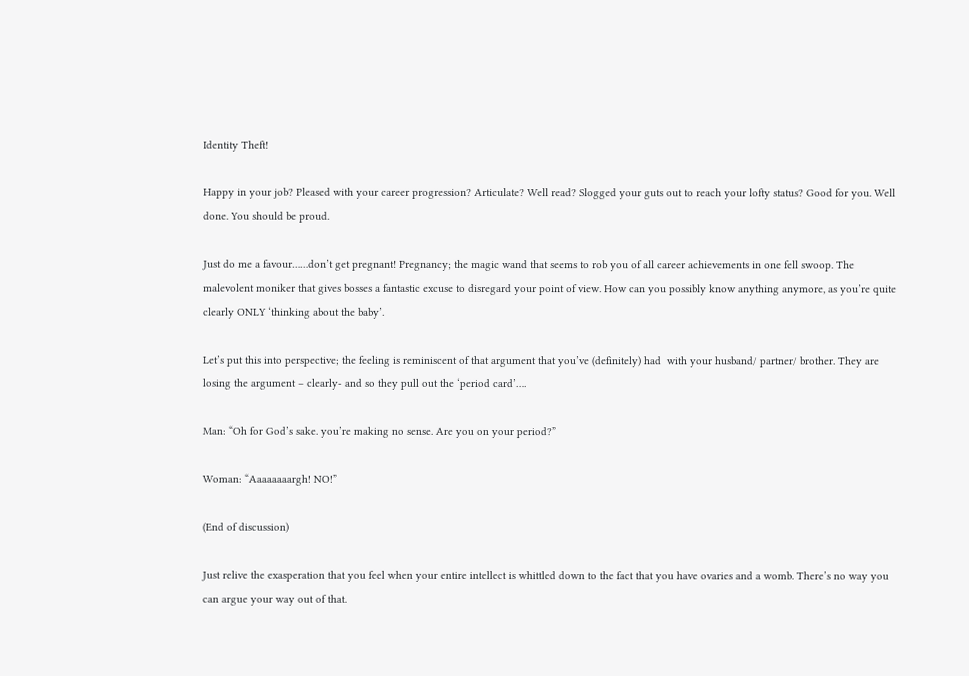Identity Theft!

Happy in your job? Pleased with your career progression? Articulate? Well read? Slogged your guts out to reach your lofty status? Good for you. Well done. You should be proud.

Just do me a favour……don’t get pregnant! Pregnancy; the magic wand that seems to rob you of all career achievements in one fell swoop. The malevolent moniker that gives bosses a fantastic excuse to disregard your point of view. How can you possibly know anything anymore, as you’re quite clearly ONLY ‘thinking about the baby’.

Let’s put this into perspective; the feeling is reminiscent of that argument that you’ve (definitely) had  with your husband/ partner/ brother. They are losing the argument – clearly- and so they pull out the ‘period card’….

Man: “Oh for God’s sake. you’re making no sense. Are you on your period?”

Woman: “Aaaaaaaargh! NO!”

(End of discussion)

Just relive the exasperation that you feel when your entire intellect is whittled down to the fact that you have ovaries and a womb. There’s no way you can argue your way out of that.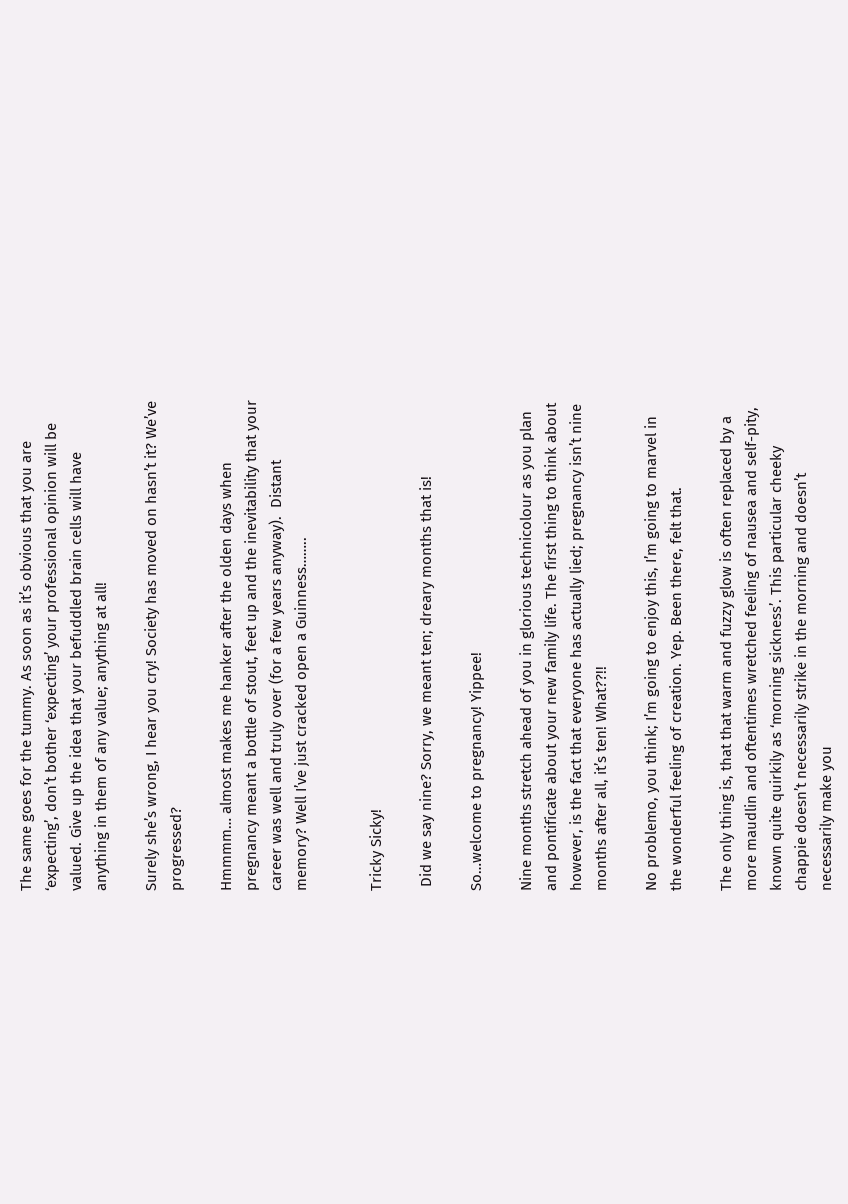The same goes for the tummy. As soon as it’s obvious that you are ‘expecting’, don’t bother ‘expecting’ your professional opinion will be valued. Give up the idea that your befuddled brain cells will have anything in them of any value; anything at all!

Surely she’s wrong, I hear you cry! Society has moved on hasn’t it? We’ve progressed?

Hmmmm… almost makes me hanker after the olden days when pregnancy meant a bottle of stout, feet up and the inevitability that your career was well and truly over (for a few years anyway).  Distant memory? Well I’ve just cracked open a Guinness……..


Tricky Sicky!

 Did we say nine? Sorry, we meant ten; dreary months that is!

So…welcome to pregnancy! Yippee!

Nine months stretch ahead of you in glorious technicolour as you plan and pontificate about your new family life. The first thing to think about however, is the fact that everyone has actually lied; pregnancy isn’t nine months after all, it’s ten! What??!!

No problemo, you think; I’m going to enjoy this, I’m going to marvel in the wonderful feeling of creation. Yep. Been there, felt that.

The only thing is, that that warm and fuzzy glow is often replaced by a more maudlin and oftentimes wretched feeling of nausea and self-pity, known quite quirkily as ‘morning sickness’. This particular cheeky chappie doesn’t necessarily strike in the morning and doesn’t necessarily make you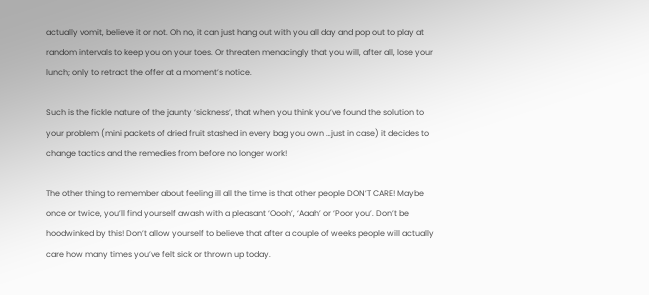actually vomit, believe it or not. Oh no, it can just hang out with you all day and pop out to play at random intervals to keep you on your toes. Or threaten menacingly that you will, after all, lose your lunch; only to retract the offer at a moment’s notice.

Such is the fickle nature of the jaunty ‘sickness’, that when you think you’ve found the solution to your problem (mini packets of dried fruit stashed in every bag you own …just in case) it decides to change tactics and the remedies from before no longer work!

The other thing to remember about feeling ill all the time is that other people DON’T CARE! Maybe once or twice, you’ll find yourself awash with a pleasant ‘Oooh’, ‘Aaah’ or ‘Poor you’. Don’t be hoodwinked by this! Don’t allow yourself to believe that after a couple of weeks people will actually care how many times you’ve felt sick or thrown up today.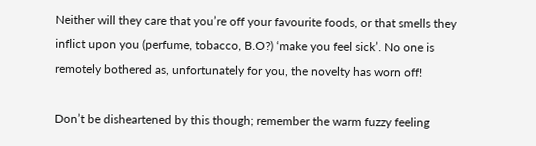Neither will they care that you’re off your favourite foods, or that smells they inflict upon you (perfume, tobacco, B.O?) ‘make you feel sick’. No one is remotely bothered as, unfortunately for you, the novelty has worn off!

Don’t be disheartened by this though; remember the warm fuzzy feeling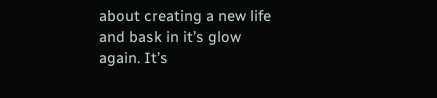about creating a new life and bask in it’s glow again. It’s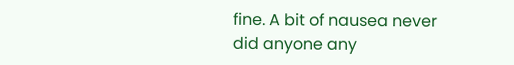fine. A bit of nausea never did anyone any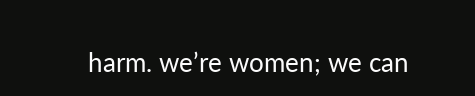harm. we’re women; we can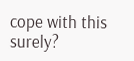cope with this surely?